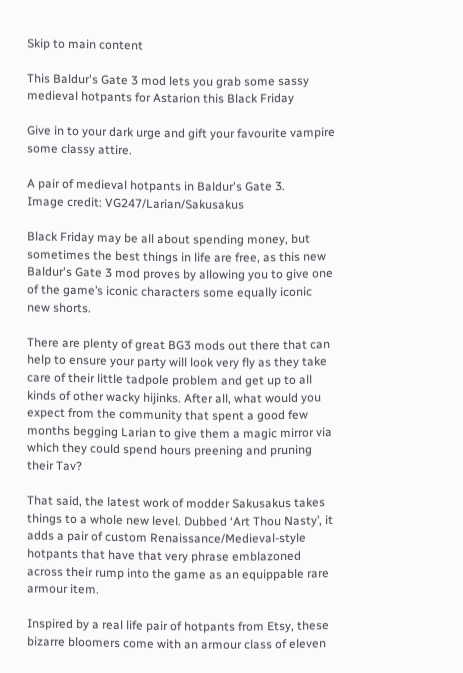Skip to main content

This Baldur's Gate 3 mod lets you grab some sassy medieval hotpants for Astarion this Black Friday

Give in to your dark urge and gift your favourite vampire some classy attire.

A pair of medieval hotpants in Baldur's Gate 3.
Image credit: VG247/Larian/Sakusakus

Black Friday may be all about spending money, but sometimes the best things in life are free, as this new Baldur's Gate 3 mod proves by allowing you to give one of the game’s iconic characters some equally iconic new shorts.

There are plenty of great BG3 mods out there that can help to ensure your party will look very fly as they take care of their little tadpole problem and get up to all kinds of other wacky hijinks. After all, what would you expect from the community that spent a good few months begging Larian to give them a magic mirror via which they could spend hours preening and pruning their Tav?

That said, the latest work of modder Sakusakus takes things to a whole new level. Dubbed ‘Art Thou Nasty’, it adds a pair of custom Renaissance/Medieval-style hotpants that have that very phrase emblazoned across their rump into the game as an equippable rare armour item.

Inspired by a real life pair of hotpants from Etsy, these bizarre bloomers come with an armour class of eleven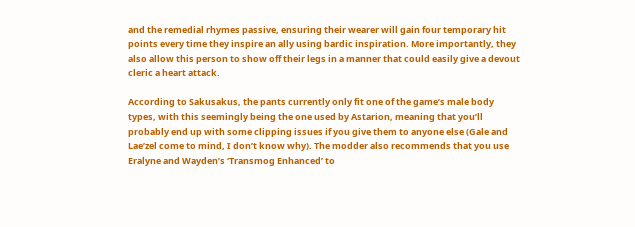and the remedial rhymes passive, ensuring their wearer will gain four temporary hit points every time they inspire an ally using bardic inspiration. More importantly, they also allow this person to show off their legs in a manner that could easily give a devout cleric a heart attack.

According to Sakusakus, the pants currently only fit one of the game’s male body types, with this seemingly being the one used by Astarion, meaning that you’ll probably end up with some clipping issues if you give them to anyone else (Gale and Lae’zel come to mind, I don’t know why). The modder also recommends that you use Eralyne and Wayden’s ‘Transmog Enhanced’ to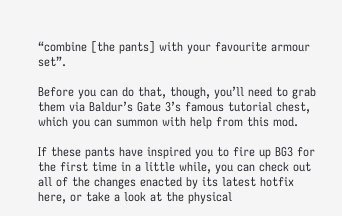“combine [the pants] with your favourite armour set”.

Before you can do that, though, you’ll need to grab them via Baldur’s Gate 3’s famous tutorial chest, which you can summon with help from this mod.

If these pants have inspired you to fire up BG3 for the first time in a little while, you can check out all of the changes enacted by its latest hotfix here, or take a look at the physical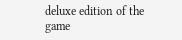deluxe edition of the game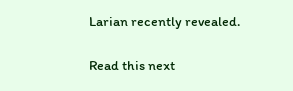Larian recently revealed.

Read this next